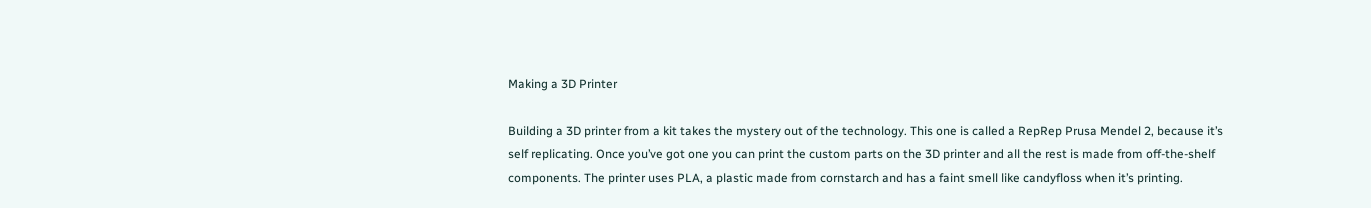Making a 3D Printer

Building a 3D printer from a kit takes the mystery out of the technology. This one is called a RepRep Prusa Mendel 2, because it’s self replicating. Once you’ve got one you can print the custom parts on the 3D printer and all the rest is made from off-the-shelf components. The printer uses PLA, a plastic made from cornstarch and has a faint smell like candyfloss when it’s printing.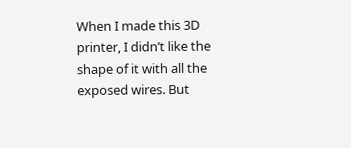When I made this 3D printer, I didn’t like the shape of it with all the exposed wires. But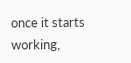once it starts working,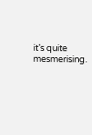it’s quite mesmerising.